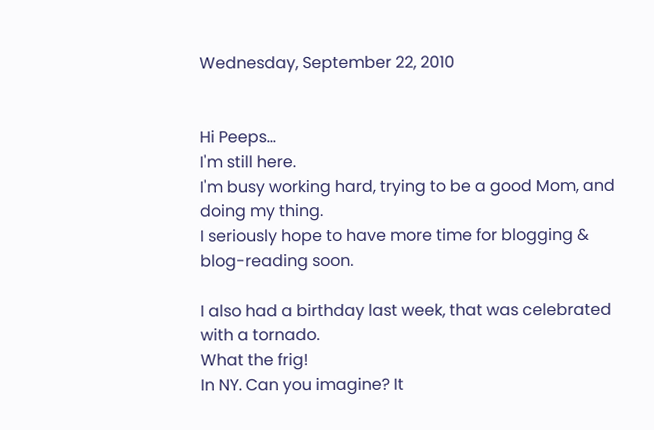Wednesday, September 22, 2010


Hi Peeps...
I'm still here.
I'm busy working hard, trying to be a good Mom, and doing my thing.
I seriously hope to have more time for blogging & blog-reading soon.

I also had a birthday last week, that was celebrated with a tornado.
What the frig!
In NY. Can you imagine? It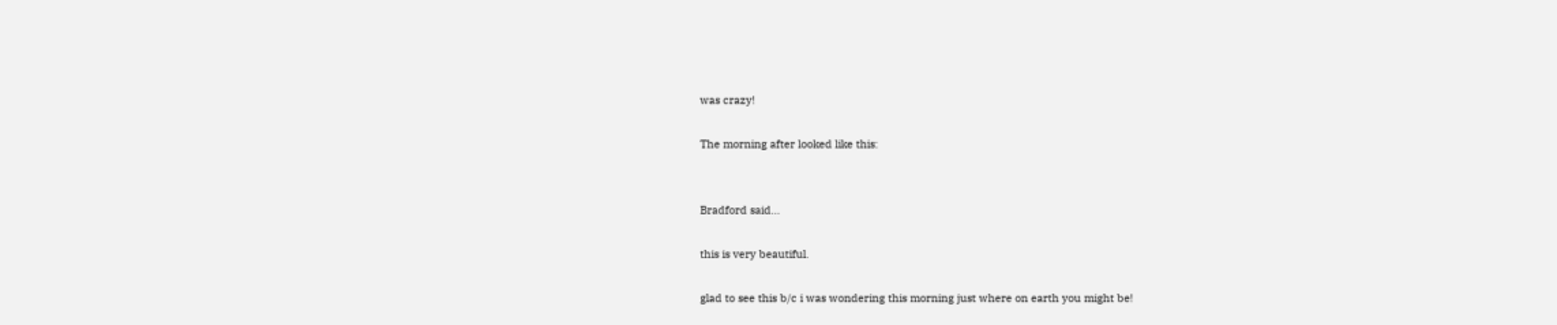was crazy!

The morning after looked like this:


Bradford said...

this is very beautiful.

glad to see this b/c i was wondering this morning just where on earth you might be!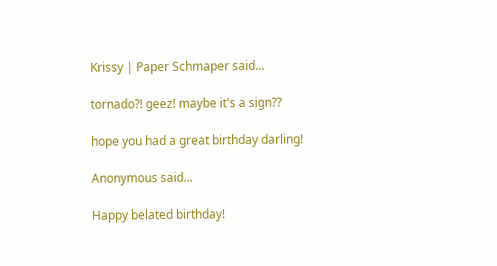Krissy | Paper Schmaper said...

tornado?! geez! maybe it's a sign??

hope you had a great birthday darling!

Anonymous said...

Happy belated birthday!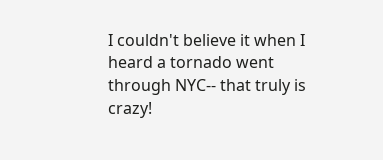I couldn't believe it when I heard a tornado went through NYC-- that truly is crazy!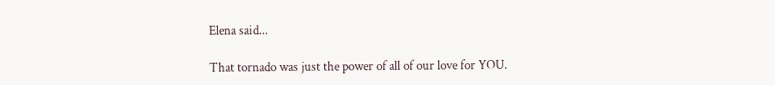Elena said...

That tornado was just the power of all of our love for YOU.